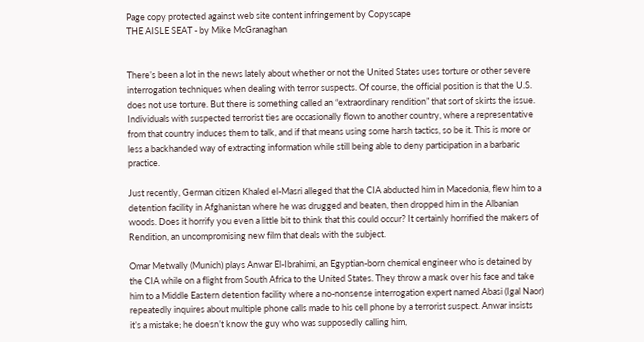Page copy protected against web site content infringement by Copyscape
THE AISLE SEAT - by Mike McGranaghan


There’s been a lot in the news lately about whether or not the United States uses torture or other severe interrogation techniques when dealing with terror suspects. Of course, the official position is that the U.S. does not use torture. But there is something called an “extraordinary rendition” that sort of skirts the issue. Individuals with suspected terrorist ties are occasionally flown to another country, where a representative from that country induces them to talk, and if that means using some harsh tactics, so be it. This is more or less a backhanded way of extracting information while still being able to deny participation in a barbaric practice.

Just recently, German citizen Khaled el-Masri alleged that the CIA abducted him in Macedonia, flew him to a detention facility in Afghanistan where he was drugged and beaten, then dropped him in the Albanian woods. Does it horrify you even a little bit to think that this could occur? It certainly horrified the makers of Rendition, an uncompromising new film that deals with the subject.

Omar Metwally (Munich) plays Anwar El-Ibrahimi, an Egyptian-born chemical engineer who is detained by the CIA while on a flight from South Africa to the United States. They throw a mask over his face and take him to a Middle Eastern detention facility where a no-nonsense interrogation expert named Abasi (Igal Naor) repeatedly inquires about multiple phone calls made to his cell phone by a terrorist suspect. Anwar insists it’s a mistake; he doesn’t know the guy who was supposedly calling him,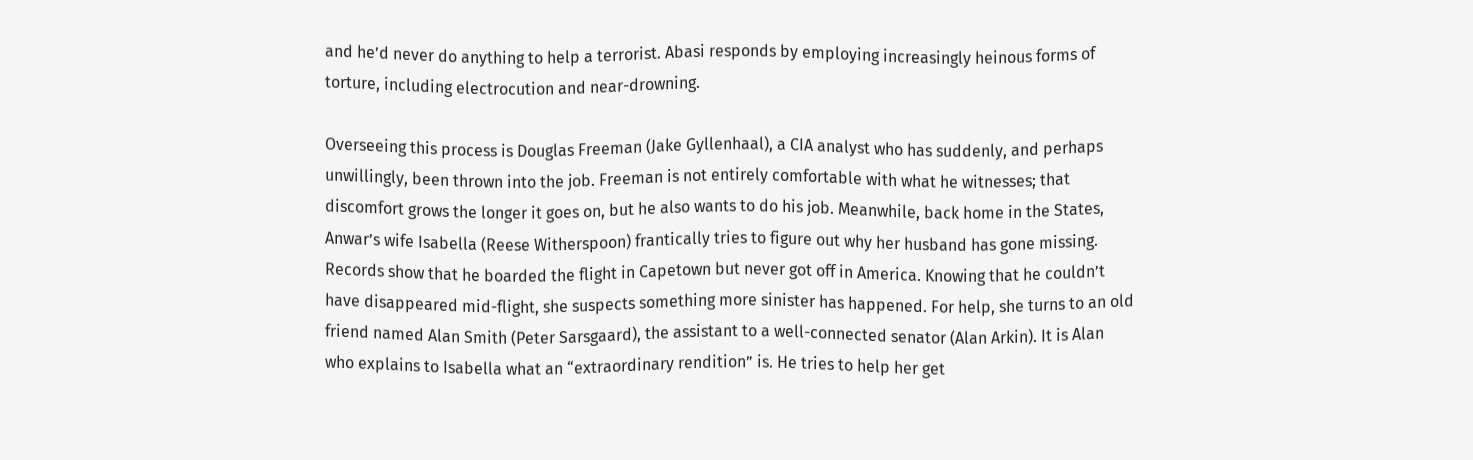and he’d never do anything to help a terrorist. Abasi responds by employing increasingly heinous forms of torture, including electrocution and near-drowning.

Overseeing this process is Douglas Freeman (Jake Gyllenhaal), a CIA analyst who has suddenly, and perhaps unwillingly, been thrown into the job. Freeman is not entirely comfortable with what he witnesses; that discomfort grows the longer it goes on, but he also wants to do his job. Meanwhile, back home in the States, Anwar’s wife Isabella (Reese Witherspoon) frantically tries to figure out why her husband has gone missing. Records show that he boarded the flight in Capetown but never got off in America. Knowing that he couldn’t have disappeared mid-flight, she suspects something more sinister has happened. For help, she turns to an old friend named Alan Smith (Peter Sarsgaard), the assistant to a well-connected senator (Alan Arkin). It is Alan who explains to Isabella what an “extraordinary rendition” is. He tries to help her get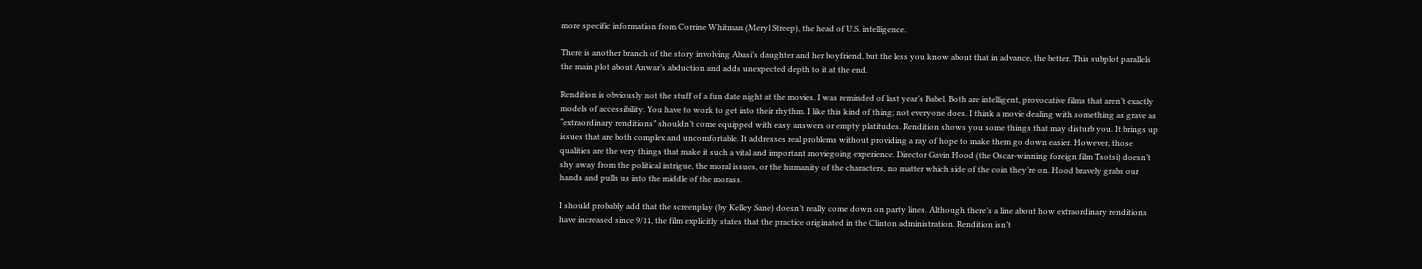more specific information from Corrine Whitman (Meryl Streep), the head of U.S. intelligence.

There is another branch of the story involving Abasi’s daughter and her boyfriend, but the less you know about that in advance, the better. This subplot parallels the main plot about Anwar’s abduction and adds unexpected depth to it at the end.

Rendition is obviously not the stuff of a fun date night at the movies. I was reminded of last year’s Babel. Both are intelligent, provocative films that aren’t exactly models of accessibility. You have to work to get into their rhythm. I like this kind of thing; not everyone does. I think a movie dealing with something as grave as “extraordinary renditions” shouldn’t come equipped with easy answers or empty platitudes. Rendition shows you some things that may disturb you. It brings up issues that are both complex and uncomfortable. It addresses real problems without providing a ray of hope to make them go down easier. However, those qualities are the very things that make it such a vital and important moviegoing experience. Director Gavin Hood (the Oscar-winning foreign film Tsotsi) doesn’t shy away from the political intrigue, the moral issues, or the humanity of the characters, no matter which side of the coin they’re on. Hood bravely grabs our hands and pulls us into the middle of the morass.

I should probably add that the screenplay (by Kelley Sane) doesn’t really come down on party lines. Although there’s a line about how extraordinary renditions have increased since 9/11, the film explicitly states that the practice originated in the Clinton administration. Rendition isn’t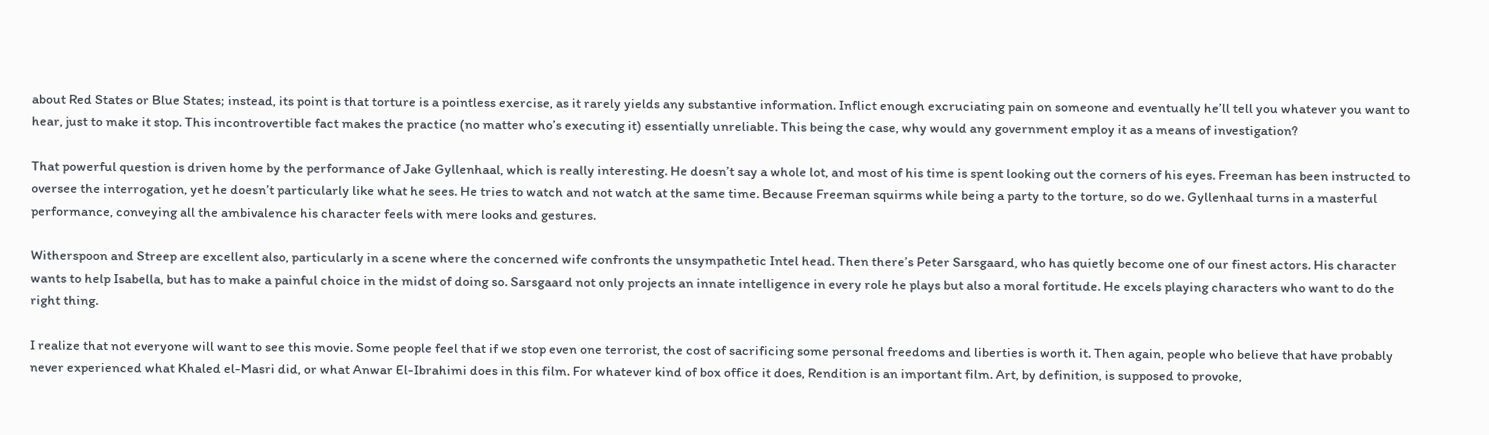about Red States or Blue States; instead, its point is that torture is a pointless exercise, as it rarely yields any substantive information. Inflict enough excruciating pain on someone and eventually he’ll tell you whatever you want to hear, just to make it stop. This incontrovertible fact makes the practice (no matter who’s executing it) essentially unreliable. This being the case, why would any government employ it as a means of investigation?

That powerful question is driven home by the performance of Jake Gyllenhaal, which is really interesting. He doesn’t say a whole lot, and most of his time is spent looking out the corners of his eyes. Freeman has been instructed to oversee the interrogation, yet he doesn’t particularly like what he sees. He tries to watch and not watch at the same time. Because Freeman squirms while being a party to the torture, so do we. Gyllenhaal turns in a masterful performance, conveying all the ambivalence his character feels with mere looks and gestures.

Witherspoon and Streep are excellent also, particularly in a scene where the concerned wife confronts the unsympathetic Intel head. Then there’s Peter Sarsgaard, who has quietly become one of our finest actors. His character wants to help Isabella, but has to make a painful choice in the midst of doing so. Sarsgaard not only projects an innate intelligence in every role he plays but also a moral fortitude. He excels playing characters who want to do the right thing.

I realize that not everyone will want to see this movie. Some people feel that if we stop even one terrorist, the cost of sacrificing some personal freedoms and liberties is worth it. Then again, people who believe that have probably never experienced what Khaled el-Masri did, or what Anwar El-Ibrahimi does in this film. For whatever kind of box office it does, Rendition is an important film. Art, by definition, is supposed to provoke,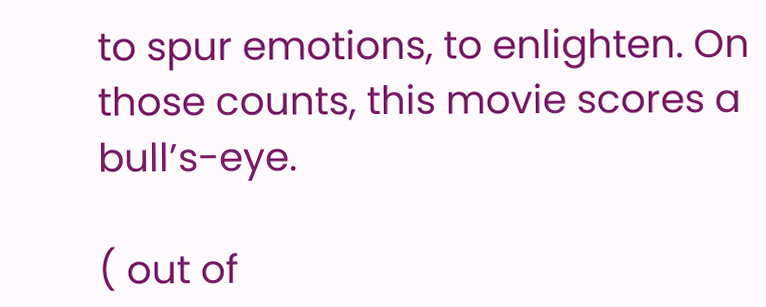to spur emotions, to enlighten. On those counts, this movie scores a bull’s-eye.

( out of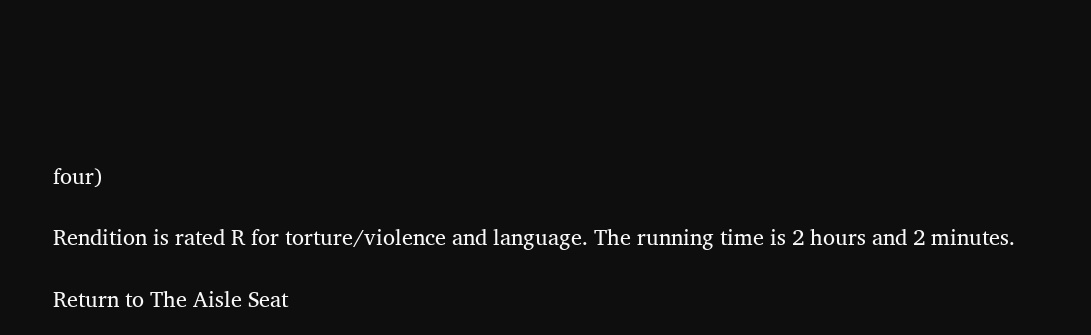four)

Rendition is rated R for torture/violence and language. The running time is 2 hours and 2 minutes.

Return to The Aisle Seat